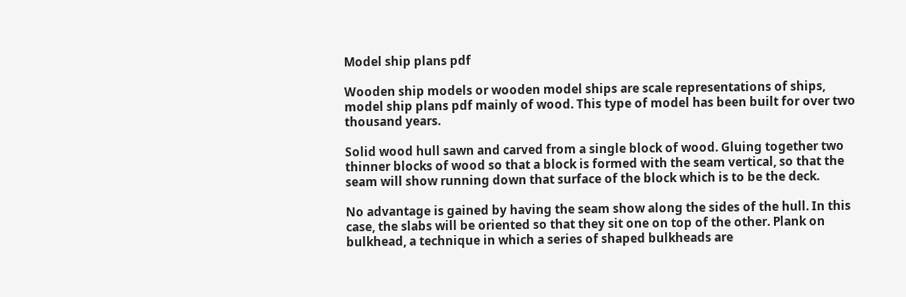Model ship plans pdf

Wooden ship models or wooden model ships are scale representations of ships, model ship plans pdf mainly of wood. This type of model has been built for over two thousand years.

Solid wood hull sawn and carved from a single block of wood. Gluing together two thinner blocks of wood so that a block is formed with the seam vertical, so that the seam will show running down that surface of the block which is to be the deck.

No advantage is gained by having the seam show along the sides of the hull. In this case, the slabs will be oriented so that they sit one on top of the other. Plank on bulkhead, a technique in which a series of shaped bulkheads are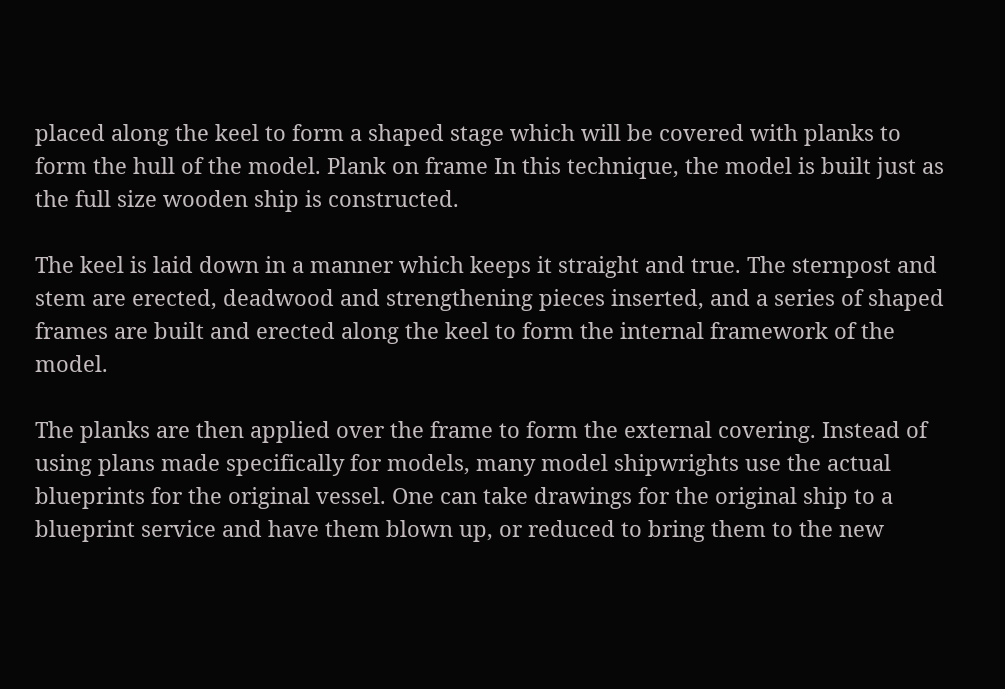placed along the keel to form a shaped stage which will be covered with planks to form the hull of the model. Plank on frame In this technique, the model is built just as the full size wooden ship is constructed.

The keel is laid down in a manner which keeps it straight and true. The sternpost and stem are erected, deadwood and strengthening pieces inserted, and a series of shaped frames are built and erected along the keel to form the internal framework of the model.

The planks are then applied over the frame to form the external covering. Instead of using plans made specifically for models, many model shipwrights use the actual blueprints for the original vessel. One can take drawings for the original ship to a blueprint service and have them blown up, or reduced to bring them to the new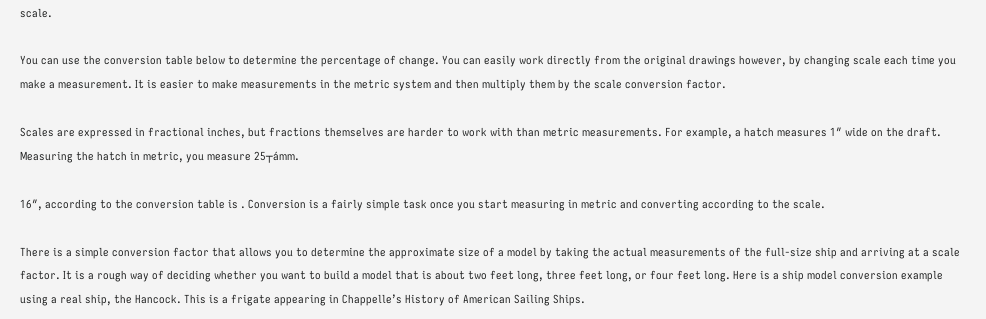scale.

You can use the conversion table below to determine the percentage of change. You can easily work directly from the original drawings however, by changing scale each time you make a measurement. It is easier to make measurements in the metric system and then multiply them by the scale conversion factor.

Scales are expressed in fractional inches, but fractions themselves are harder to work with than metric measurements. For example, a hatch measures 1″ wide on the draft. Measuring the hatch in metric, you measure 25┬ámm.

16″, according to the conversion table is . Conversion is a fairly simple task once you start measuring in metric and converting according to the scale.

There is a simple conversion factor that allows you to determine the approximate size of a model by taking the actual measurements of the full-size ship and arriving at a scale factor. It is a rough way of deciding whether you want to build a model that is about two feet long, three feet long, or four feet long. Here is a ship model conversion example using a real ship, the Hancock. This is a frigate appearing in Chappelle’s History of American Sailing Ships.